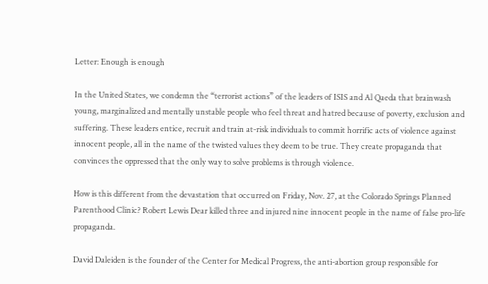Letter: Enough is enough

In the United States, we condemn the “terrorist actions” of the leaders of ISIS and Al Qaeda that brainwash young, marginalized and mentally unstable people who feel threat and hatred because of poverty, exclusion and suffering. These leaders entice, recruit and train at-risk individuals to commit horrific acts of violence against innocent people, all in the name of the twisted values they deem to be true. They create propaganda that convinces the oppressed that the only way to solve problems is through violence.

How is this different from the devastation that occurred on Friday, Nov. 27, at the Colorado Springs Planned Parenthood Clinic? Robert Lewis Dear killed three and injured nine innocent people in the name of false pro-life propaganda.

David Daleiden is the founder of the Center for Medical Progress, the anti-abortion group responsible for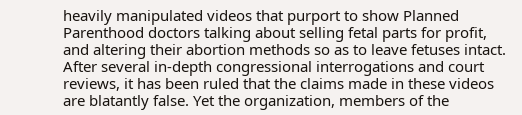heavily manipulated videos that purport to show Planned Parenthood doctors talking about selling fetal parts for profit, and altering their abortion methods so as to leave fetuses intact. After several in-depth congressional interrogations and court reviews, it has been ruled that the claims made in these videos are blatantly false. Yet the organization, members of the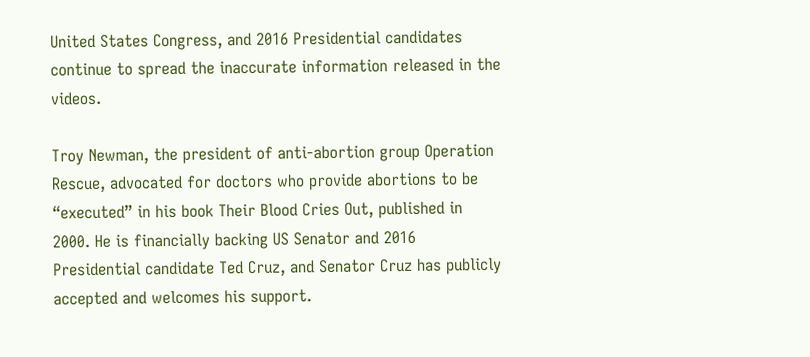United States Congress, and 2016 Presidential candidates continue to spread the inaccurate information released in the videos.

Troy Newman, the president of anti-abortion group Operation Rescue, advocated for doctors who provide abortions to be “executed” in his book Their Blood Cries Out, published in 2000. He is financially backing US Senator and 2016 Presidential candidate Ted Cruz, and Senator Cruz has publicly accepted and welcomes his support.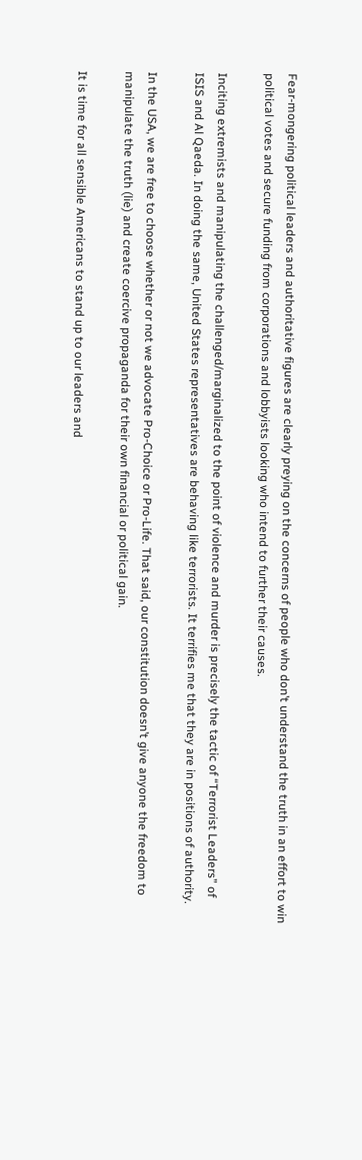Fear-mongering political leaders and authoritative figures are clearly preying on the concerns of people who don’t understand the truth in an effort to win political votes and secure funding from corporations and lobbyists looking who intend to further their causes.

Inciting extremists and manipulating the challenged/marginalized to the point of violence and murder is precisely the tactic of “Terrorist Leaders” of ISIS and Al Qaeda. In doing the same, United States representatives are behaving like terrorists. It terrifies me that they are in positions of authority.

In the USA, we are free to choose whether or not we advocate Pro-Choice or Pro-Life. That said, our constitution doesn’t give anyone the freedom to manipulate the truth (lie) and create coercive propaganda for their own financial or political gain.

It is time for all sensible Americans to stand up to our leaders and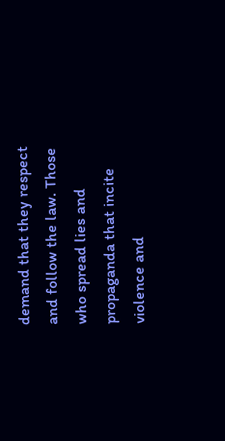demand that they respect and follow the law. Those who spread lies and propaganda that incite violence and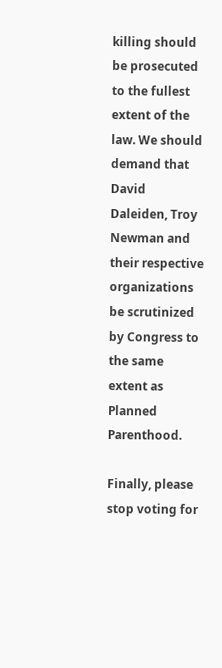killing should be prosecuted to the fullest extent of the law. We should demand that David Daleiden, Troy Newman and their respective organizations be scrutinized by Congress to the same extent as Planned Parenthood.

Finally, please stop voting for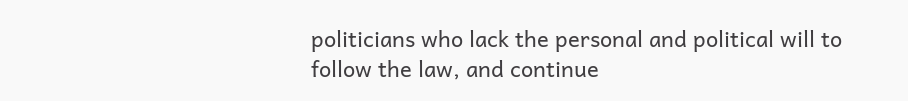politicians who lack the personal and political will to follow the law, and continue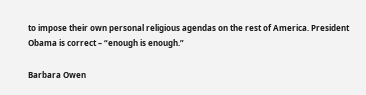to impose their own personal religious agendas on the rest of America. President Obama is correct – “enough is enough.”

Barbara Owen